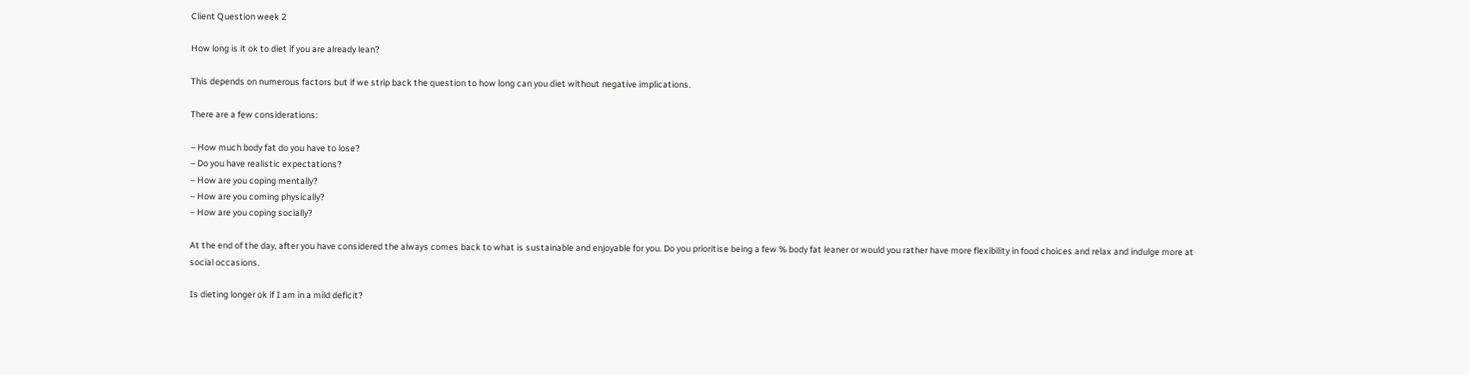Client Question week 2

How long is it ok to diet if you are already lean?

This depends on numerous factors but if we strip back the question to how long can you diet without negative implications.

There are a few considerations:

– How much body fat do you have to lose?
– Do you have realistic expectations?
– How are you coping mentally?
– How are you coming physically?
– How are you coping socially?

At the end of the day, after you have considered the always comes back to what is sustainable and enjoyable for you. Do you prioritise being a few % body fat leaner or would you rather have more flexibility in food choices and relax and indulge more at social occasions.

Is dieting longer ok if I am in a mild deficit?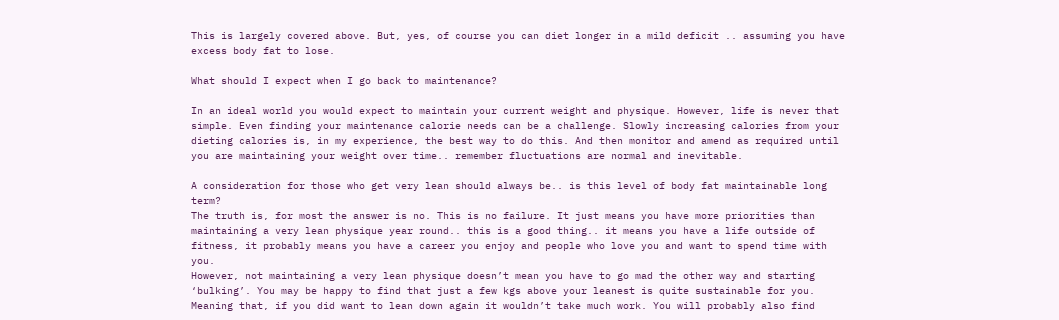This is largely covered above. But, yes, of course you can diet longer in a mild deficit .. assuming you have excess body fat to lose.

What should I expect when I go back to maintenance?

In an ideal world you would expect to maintain your current weight and physique. However, life is never that simple. Even finding your maintenance calorie needs can be a challenge. Slowly increasing calories from your dieting calories is, in my experience, the best way to do this. And then monitor and amend as required until you are maintaining your weight over time.. remember fluctuations are normal and inevitable.

A consideration for those who get very lean should always be.. is this level of body fat maintainable long term?
The truth is, for most the answer is no. This is no failure. It just means you have more priorities than maintaining a very lean physique year round.. this is a good thing.. it means you have a life outside of fitness, it probably means you have a career you enjoy and people who love you and want to spend time with you.
However, not maintaining a very lean physique doesn’t mean you have to go mad the other way and starting ‘bulking’. You may be happy to find that just a few kgs above your leanest is quite sustainable for you. Meaning that, if you did want to lean down again it wouldn’t take much work. You will probably also find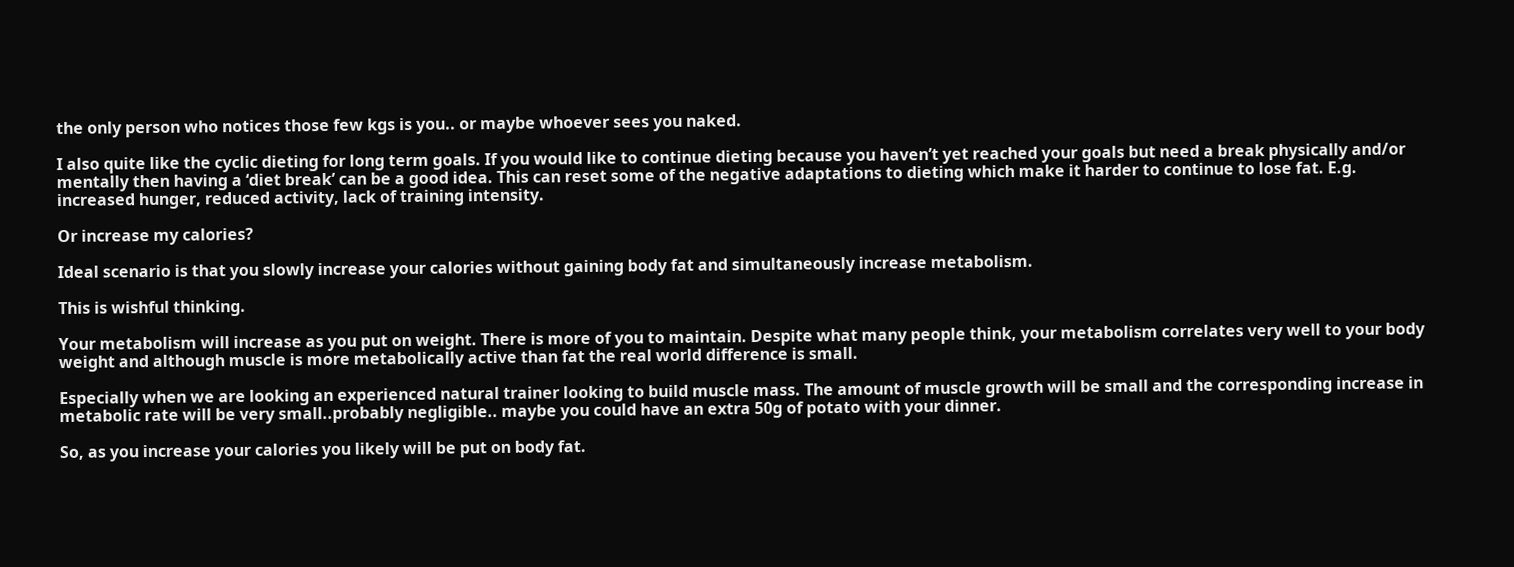the only person who notices those few kgs is you.. or maybe whoever sees you naked.

I also quite like the cyclic dieting for long term goals. If you would like to continue dieting because you haven’t yet reached your goals but need a break physically and/or mentally then having a ‘diet break’ can be a good idea. This can reset some of the negative adaptations to dieting which make it harder to continue to lose fat. E.g. increased hunger, reduced activity, lack of training intensity.

Or increase my calories?

Ideal scenario is that you slowly increase your calories without gaining body fat and simultaneously increase metabolism.

This is wishful thinking.

Your metabolism will increase as you put on weight. There is more of you to maintain. Despite what many people think, your metabolism correlates very well to your body weight and although muscle is more metabolically active than fat the real world difference is small.

Especially when we are looking an experienced natural trainer looking to build muscle mass. The amount of muscle growth will be small and the corresponding increase in metabolic rate will be very small..probably negligible.. maybe you could have an extra 50g of potato with your dinner.

So, as you increase your calories you likely will be put on body fat.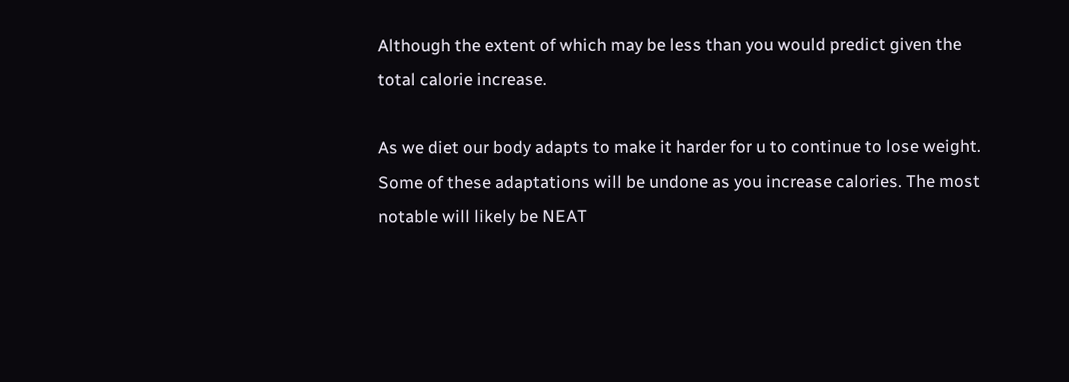Although the extent of which may be less than you would predict given the total calorie increase.

As we diet our body adapts to make it harder for u to continue to lose weight. Some of these adaptations will be undone as you increase calories. The most notable will likely be NEAT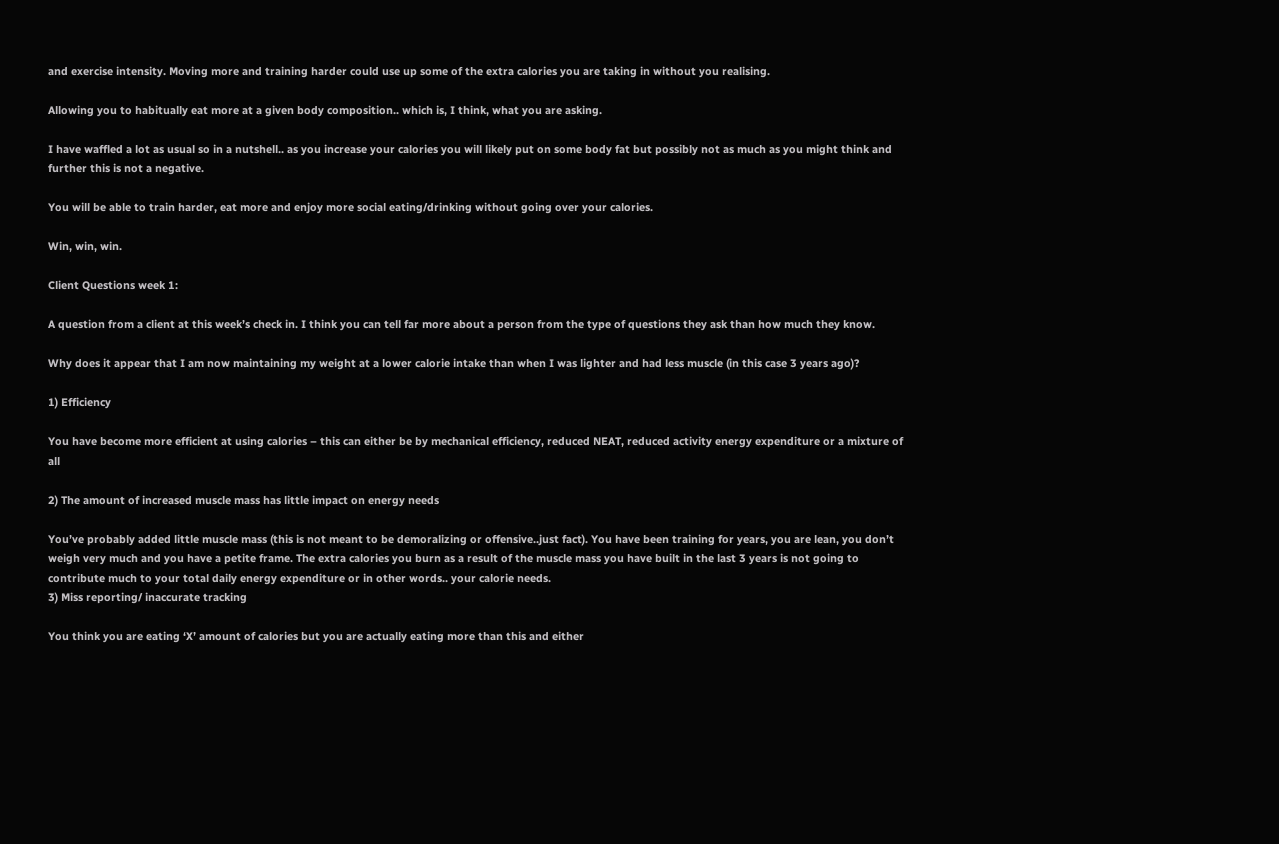and exercise intensity. Moving more and training harder could use up some of the extra calories you are taking in without you realising.

Allowing you to habitually eat more at a given body composition.. which is, I think, what you are asking.

I have waffled a lot as usual so in a nutshell.. as you increase your calories you will likely put on some body fat but possibly not as much as you might think and further this is not a negative.

You will be able to train harder, eat more and enjoy more social eating/drinking without going over your calories.

Win, win, win.

Client Questions week 1:

A question from a client at this week’s check in. I think you can tell far more about a person from the type of questions they ask than how much they know.

Why does it appear that I am now maintaining my weight at a lower calorie intake than when I was lighter and had less muscle (in this case 3 years ago)?

1) Efficiency

You have become more efficient at using calories – this can either be by mechanical efficiency, reduced NEAT, reduced activity energy expenditure or a mixture of all

2) The amount of increased muscle mass has little impact on energy needs

You’ve probably added little muscle mass (this is not meant to be demoralizing or offensive..just fact). You have been training for years, you are lean, you don’t weigh very much and you have a petite frame. The extra calories you burn as a result of the muscle mass you have built in the last 3 years is not going to contribute much to your total daily energy expenditure or in other words.. your calorie needs.
3) Miss reporting/ inaccurate tracking

You think you are eating ‘X’ amount of calories but you are actually eating more than this and either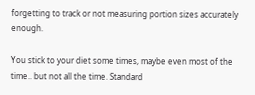forgetting to track or not measuring portion sizes accurately enough.

You stick to your diet some times, maybe even most of the time.. but not all the time. Standard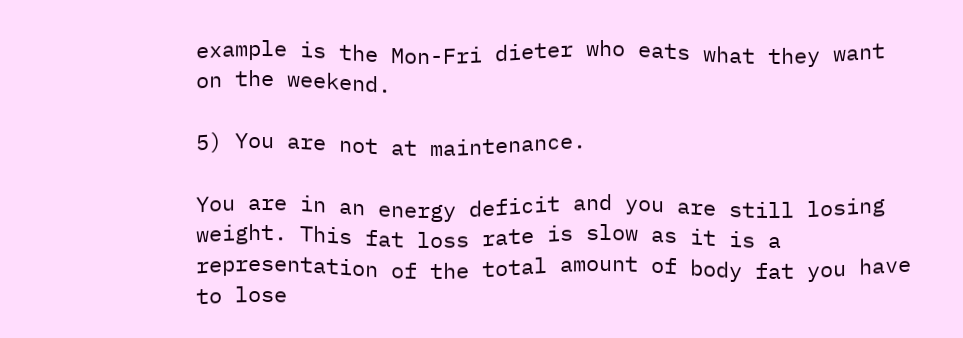example is the Mon-Fri dieter who eats what they want on the weekend.

5) You are not at maintenance.

You are in an energy deficit and you are still losing weight. This fat loss rate is slow as it is a representation of the total amount of body fat you have to lose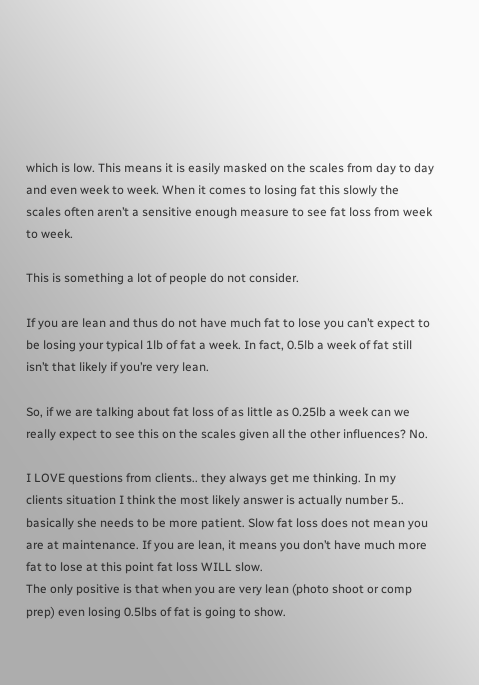which is low. This means it is easily masked on the scales from day to day and even week to week. When it comes to losing fat this slowly the scales often aren’t a sensitive enough measure to see fat loss from week to week.

This is something a lot of people do not consider.

If you are lean and thus do not have much fat to lose you can’t expect to be losing your typical 1lb of fat a week. In fact, 0.5lb a week of fat still isn’t that likely if you’re very lean.

So, if we are talking about fat loss of as little as 0.25lb a week can we really expect to see this on the scales given all the other influences? No.

I LOVE questions from clients.. they always get me thinking. In my clients situation I think the most likely answer is actually number 5.. basically she needs to be more patient. Slow fat loss does not mean you are at maintenance. If you are lean, it means you don’t have much more fat to lose at this point fat loss WILL slow.
The only positive is that when you are very lean (photo shoot or comp prep) even losing 0.5lbs of fat is going to show.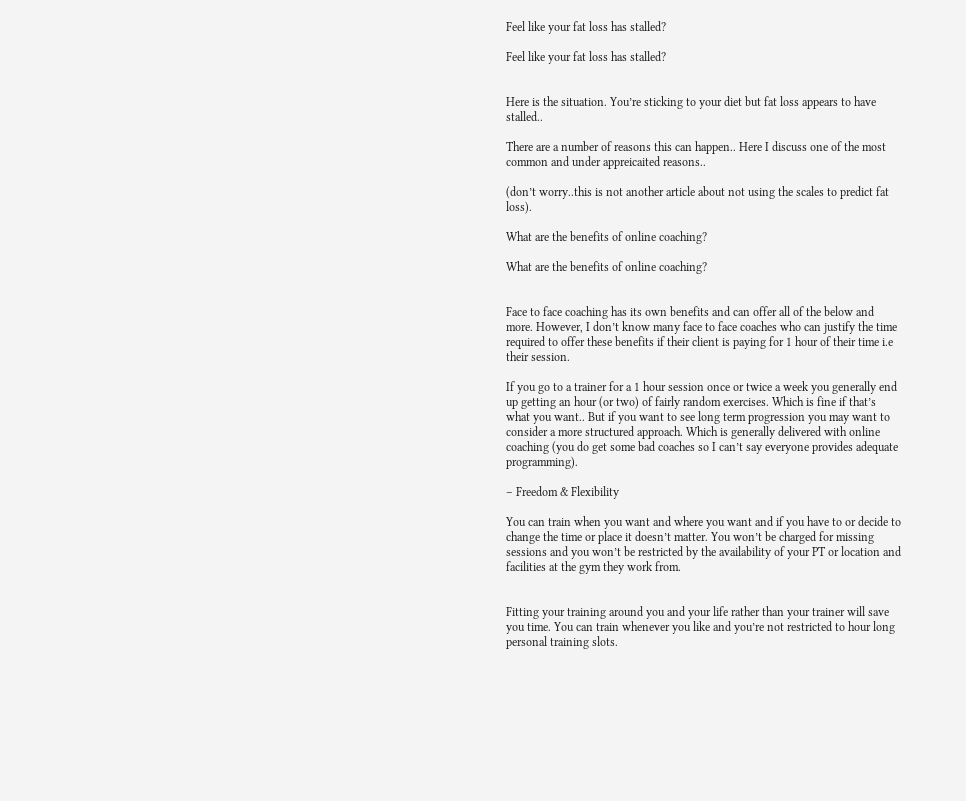Feel like your fat loss has stalled?

Feel like your fat loss has stalled?


Here is the situation. You’re sticking to your diet but fat loss appears to have stalled..

There are a number of reasons this can happen.. Here I discuss one of the most common and under appreicaited reasons..

(don’t worry..this is not another article about not using the scales to predict fat loss).

What are the benefits of online coaching?

What are the benefits of online coaching?


Face to face coaching has its own benefits and can offer all of the below and more. However, I don’t know many face to face coaches who can justify the time required to offer these benefits if their client is paying for 1 hour of their time i.e their session.

If you go to a trainer for a 1 hour session once or twice a week you generally end up getting an hour (or two) of fairly random exercises. Which is fine if that’s what you want.. But if you want to see long term progression you may want to consider a more structured approach. Which is generally delivered with online coaching (you do get some bad coaches so I can’t say everyone provides adequate programming).

– Freedom & Flexibility

You can train when you want and where you want and if you have to or decide to change the time or place it doesn’t matter. You won’t be charged for missing sessions and you won’t be restricted by the availability of your PT or location and facilities at the gym they work from.


Fitting your training around you and your life rather than your trainer will save you time. You can train whenever you like and you’re not restricted to hour long personal training slots.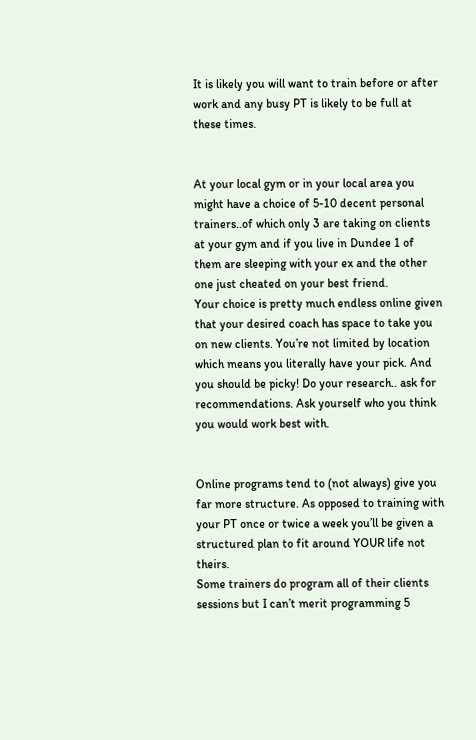It is likely you will want to train before or after work and any busy PT is likely to be full at these times.


At your local gym or in your local area you might have a choice of 5-10 decent personal trainers..of which only 3 are taking on clients at your gym and if you live in Dundee 1 of them are sleeping with your ex and the other one just cheated on your best friend.
Your choice is pretty much endless online given that your desired coach has space to take you on new clients. You’re not limited by location which means you literally have your pick. And you should be picky! Do your research.. ask for recommendations. Ask yourself who you think you would work best with.


Online programs tend to (not always) give you far more structure. As opposed to training with your PT once or twice a week you’ll be given a structured plan to fit around YOUR life not theirs.
Some trainers do program all of their clients sessions but I can’t merit programming 5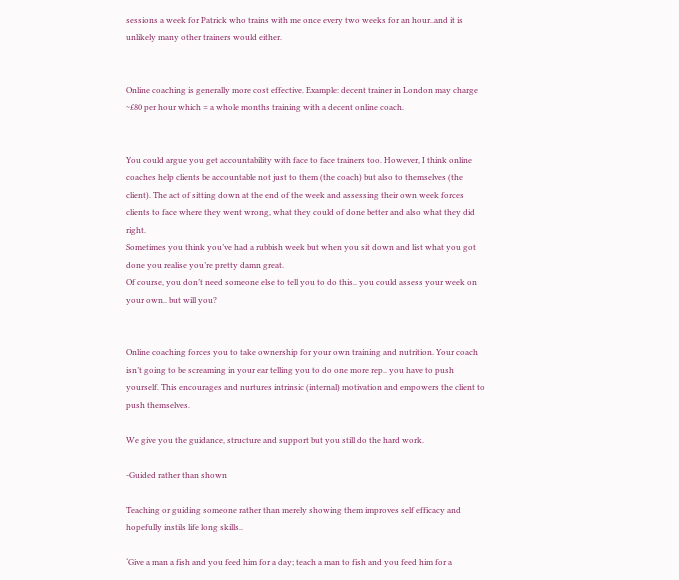sessions a week for Patrick who trains with me once every two weeks for an hour..and it is unlikely many other trainers would either.


Online coaching is generally more cost effective. Example: decent trainer in London may charge ~£80 per hour which = a whole months training with a decent online coach.


You could argue you get accountability with face to face trainers too. However, I think online coaches help clients be accountable not just to them (the coach) but also to themselves (the client). The act of sitting down at the end of the week and assessing their own week forces clients to face where they went wrong, what they could of done better and also what they did right.
Sometimes you think you’ve had a rubbish week but when you sit down and list what you got done you realise you’re pretty damn great.
Of course, you don’t need someone else to tell you to do this.. you could assess your week on your own.. but will you?


Online coaching forces you to take ownership for your own training and nutrition. Your coach isn’t going to be screaming in your ear telling you to do one more rep.. you have to push yourself. This encourages and nurtures intrinsic (internal) motivation and empowers the client to push themselves.

We give you the guidance, structure and support but you still do the hard work.

-Guided rather than shown

Teaching or guiding someone rather than merely showing them improves self efficacy and hopefully instils life long skills..

‘Give a man a fish and you feed him for a day; teach a man to fish and you feed him for a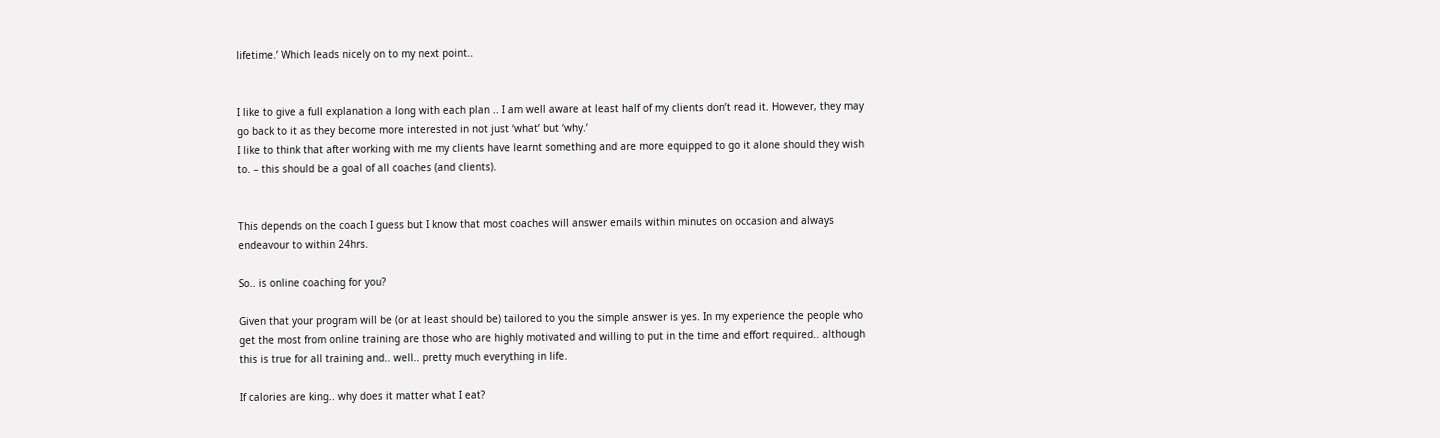lifetime.’ Which leads nicely on to my next point..


I like to give a full explanation a long with each plan .. I am well aware at least half of my clients don’t read it. However, they may go back to it as they become more interested in not just ‘what’ but ‘why.’
I like to think that after working with me my clients have learnt something and are more equipped to go it alone should they wish to. – this should be a goal of all coaches (and clients).


This depends on the coach I guess but I know that most coaches will answer emails within minutes on occasion and always endeavour to within 24hrs.

So.. is online coaching for you?

Given that your program will be (or at least should be) tailored to you the simple answer is yes. In my experience the people who get the most from online training are those who are highly motivated and willing to put in the time and effort required.. although this is true for all training and.. well.. pretty much everything in life.

If calories are king.. why does it matter what I eat?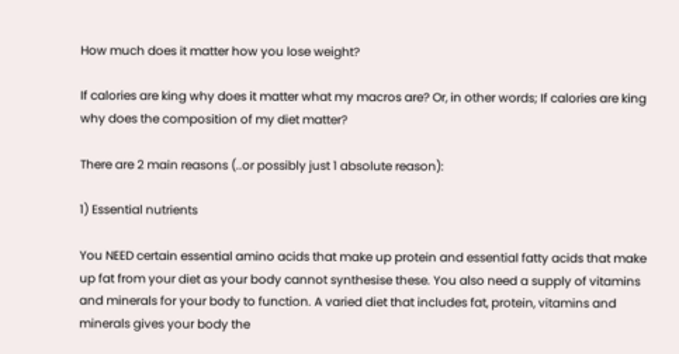How much does it matter how you lose weight?

If calories are king why does it matter what my macros are? Or, in other words; If calories are king why does the composition of my diet matter?

There are 2 main reasons (..or possibly just 1 absolute reason):

1) Essential nutrients

You NEED certain essential amino acids that make up protein and essential fatty acids that make up fat from your diet as your body cannot synthesise these. You also need a supply of vitamins and minerals for your body to function. A varied diet that includes fat, protein, vitamins and minerals gives your body the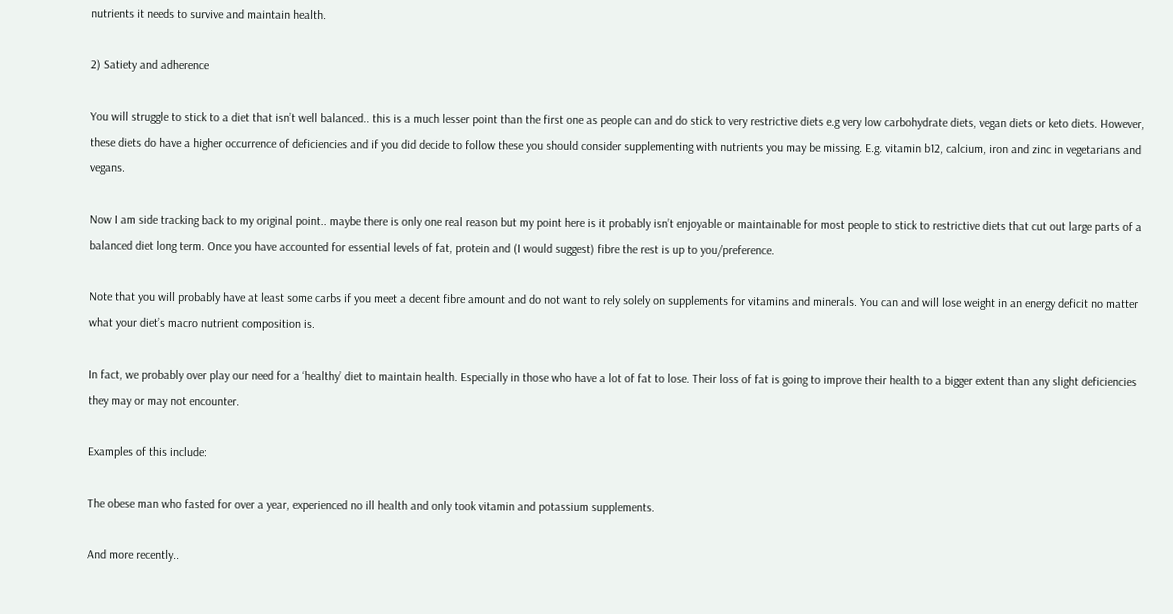nutrients it needs to survive and maintain health.

2) Satiety and adherence

You will struggle to stick to a diet that isn’t well balanced.. this is a much lesser point than the first one as people can and do stick to very restrictive diets e.g very low carbohydrate diets, vegan diets or keto diets. However, these diets do have a higher occurrence of deficiencies and if you did decide to follow these you should consider supplementing with nutrients you may be missing. E.g. vitamin b12, calcium, iron and zinc in vegetarians and vegans.

Now I am side tracking back to my original point.. maybe there is only one real reason but my point here is it probably isn’t enjoyable or maintainable for most people to stick to restrictive diets that cut out large parts of a balanced diet long term. Once you have accounted for essential levels of fat, protein and (I would suggest) fibre the rest is up to you/preference.

Note that you will probably have at least some carbs if you meet a decent fibre amount and do not want to rely solely on supplements for vitamins and minerals. You can and will lose weight in an energy deficit no matter what your diet’s macro nutrient composition is.

In fact, we probably over play our need for a ‘healthy’ diet to maintain health. Especially in those who have a lot of fat to lose. Their loss of fat is going to improve their health to a bigger extent than any slight deficiencies they may or may not encounter.

Examples of this include:

The obese man who fasted for over a year, experienced no ill health and only took vitamin and potassium supplements.

And more recently..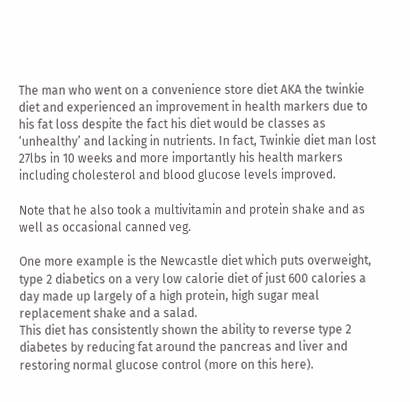The man who went on a convenience store diet AKA the twinkie diet and experienced an improvement in health markers due to his fat loss despite the fact his diet would be classes as ‘unhealthy’ and lacking in nutrients. In fact, Twinkie diet man lost 27lbs in 10 weeks and more importantly his health markers including cholesterol and blood glucose levels improved.

Note that he also took a multivitamin and protein shake and as well as occasional canned veg.

One more example is the Newcastle diet which puts overweight, type 2 diabetics on a very low calorie diet of just 600 calories a day made up largely of a high protein, high sugar meal replacement shake and a salad.
This diet has consistently shown the ability to reverse type 2 diabetes by reducing fat around the pancreas and liver and restoring normal glucose control (more on this here).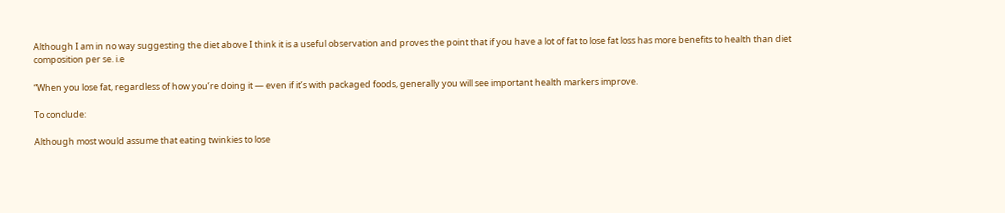Although I am in no way suggesting the diet above I think it is a useful observation and proves the point that if you have a lot of fat to lose fat loss has more benefits to health than diet composition per se. i.e

“When you lose fat, regardless of how you’re doing it — even if it’s with packaged foods, generally you will see important health markers improve.

To conclude:

Although most would assume that eating twinkies to lose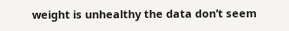weight is unhealthy the data don’t seem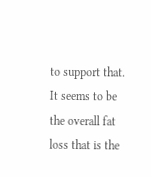to support that. It seems to be the overall fat loss that is the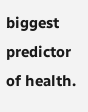biggest predictor of health.